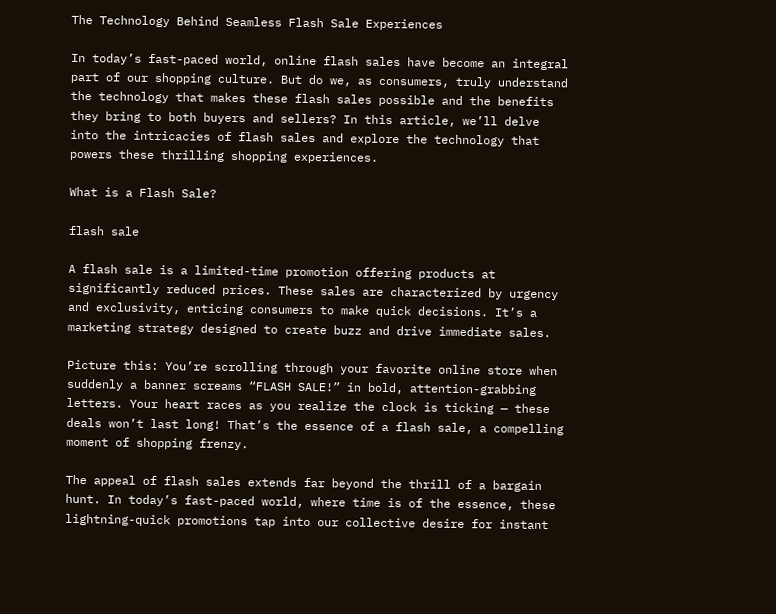The Technology Behind Seamless Flash Sale Experiences

In today’s fast-paced world, online flash sales have become an integral part of our shopping culture. But do we, as consumers, truly understand the technology that makes these flash sales possible and the benefits they bring to both buyers and sellers? In this article, we’ll delve into the intricacies of flash sales and explore the technology that powers these thrilling shopping experiences.

What is a Flash Sale?

flash sale

A flash sale is a limited-time promotion offering products at significantly reduced prices. These sales are characterized by urgency and exclusivity, enticing consumers to make quick decisions. It’s a marketing strategy designed to create buzz and drive immediate sales.

Picture this: You’re scrolling through your favorite online store when suddenly a banner screams “FLASH SALE!” in bold, attention-grabbing letters. Your heart races as you realize the clock is ticking — these deals won’t last long! That’s the essence of a flash sale, a compelling moment of shopping frenzy.

The appeal of flash sales extends far beyond the thrill of a bargain hunt. In today’s fast-paced world, where time is of the essence, these lightning-quick promotions tap into our collective desire for instant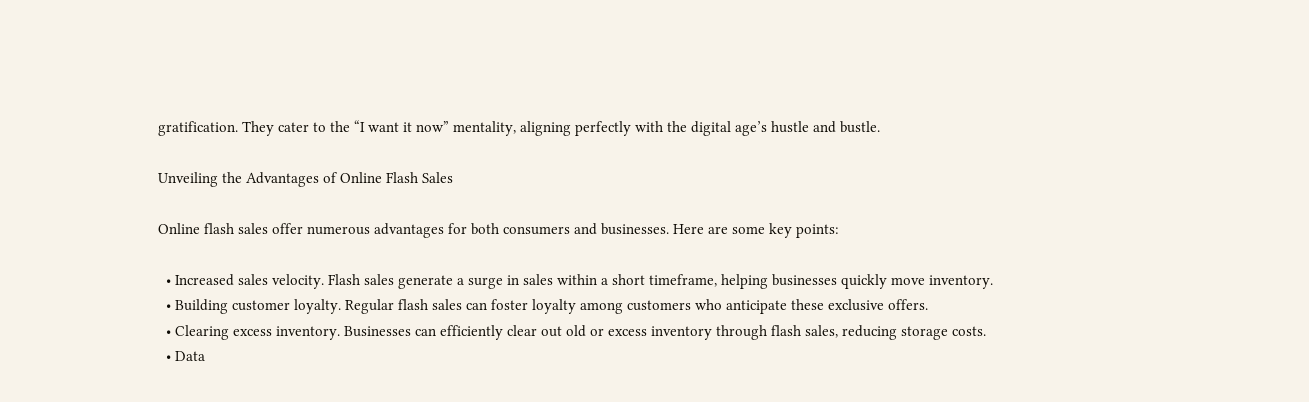gratification. They cater to the “I want it now” mentality, aligning perfectly with the digital age’s hustle and bustle.

Unveiling the Advantages of Online Flash Sales

Online flash sales offer numerous advantages for both consumers and businesses. Here are some key points:

  • Increased sales velocity. Flash sales generate a surge in sales within a short timeframe, helping businesses quickly move inventory.
  • Building customer loyalty. Regular flash sales can foster loyalty among customers who anticipate these exclusive offers.
  • Clearing excess inventory. Businesses can efficiently clear out old or excess inventory through flash sales, reducing storage costs.
  • Data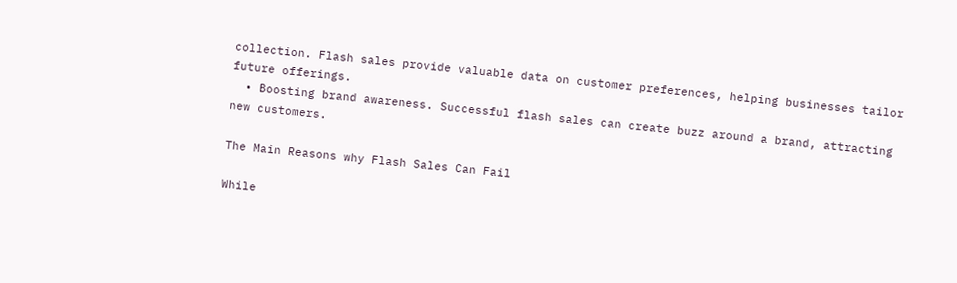collection. Flash sales provide valuable data on customer preferences, helping businesses tailor future offerings.
  • Boosting brand awareness. Successful flash sales can create buzz around a brand, attracting new customers.

The Main Reasons why Flash Sales Can Fail

While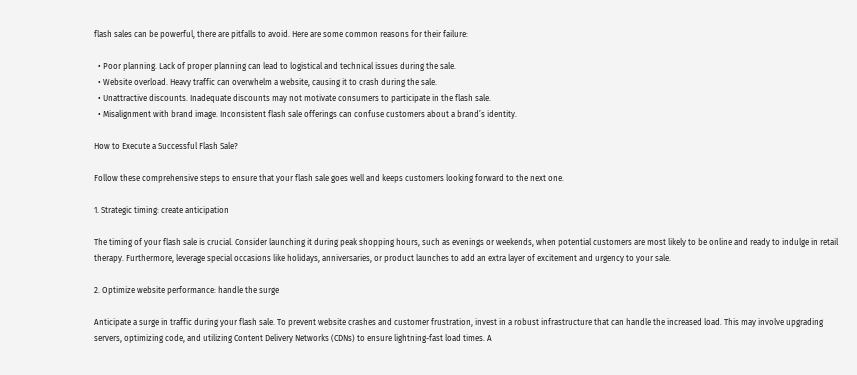flash sales can be powerful, there are pitfalls to avoid. Here are some common reasons for their failure:

  • Poor planning. Lack of proper planning can lead to logistical and technical issues during the sale.
  • Website overload. Heavy traffic can overwhelm a website, causing it to crash during the sale.
  • Unattractive discounts. Inadequate discounts may not motivate consumers to participate in the flash sale.
  • Misalignment with brand image. Inconsistent flash sale offerings can confuse customers about a brand’s identity.

How to Execute a Successful Flash Sale?

Follow these comprehensive steps to ensure that your flash sale goes well and keeps customers looking forward to the next one.

1. Strategic timing: create anticipation

The timing of your flash sale is crucial. Consider launching it during peak shopping hours, such as evenings or weekends, when potential customers are most likely to be online and ready to indulge in retail therapy. Furthermore, leverage special occasions like holidays, anniversaries, or product launches to add an extra layer of excitement and urgency to your sale.

2. Optimize website performance: handle the surge

Anticipate a surge in traffic during your flash sale. To prevent website crashes and customer frustration, invest in a robust infrastructure that can handle the increased load. This may involve upgrading servers, optimizing code, and utilizing Content Delivery Networks (CDNs) to ensure lightning-fast load times. A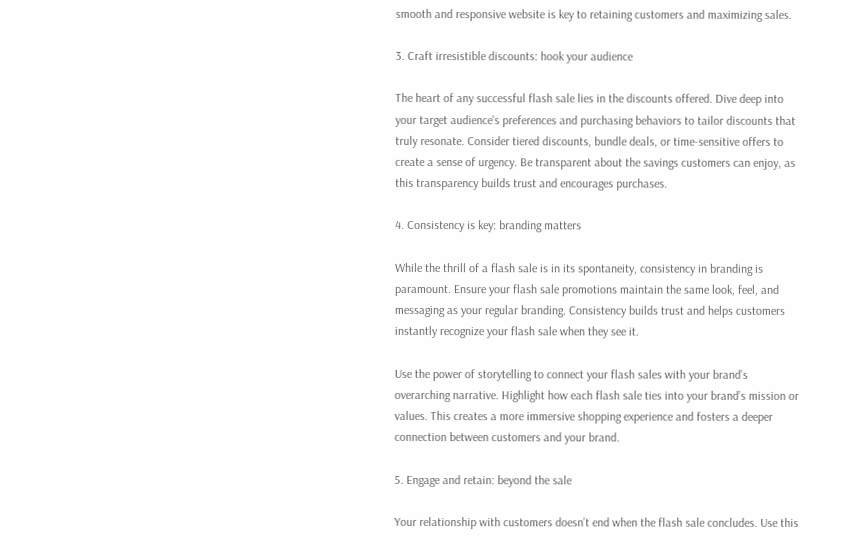smooth and responsive website is key to retaining customers and maximizing sales.

3. Craft irresistible discounts: hook your audience

The heart of any successful flash sale lies in the discounts offered. Dive deep into your target audience’s preferences and purchasing behaviors to tailor discounts that truly resonate. Consider tiered discounts, bundle deals, or time-sensitive offers to create a sense of urgency. Be transparent about the savings customers can enjoy, as this transparency builds trust and encourages purchases.

4. Consistency is key: branding matters

While the thrill of a flash sale is in its spontaneity, consistency in branding is paramount. Ensure your flash sale promotions maintain the same look, feel, and messaging as your regular branding. Consistency builds trust and helps customers instantly recognize your flash sale when they see it.

Use the power of storytelling to connect your flash sales with your brand’s overarching narrative. Highlight how each flash sale ties into your brand’s mission or values. This creates a more immersive shopping experience and fosters a deeper connection between customers and your brand.

5. Engage and retain: beyond the sale

Your relationship with customers doesn’t end when the flash sale concludes. Use this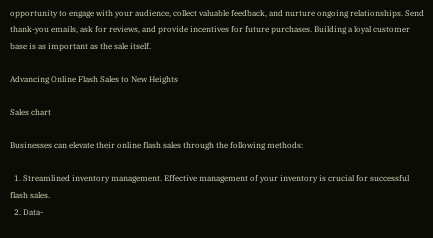opportunity to engage with your audience, collect valuable feedback, and nurture ongoing relationships. Send thank-you emails, ask for reviews, and provide incentives for future purchases. Building a loyal customer base is as important as the sale itself.

Advancing Online Flash Sales to New Heights

Sales chart

Businesses can elevate their online flash sales through the following methods:

  1. Streamlined inventory management. Effective management of your inventory is crucial for successful flash sales.
  2. Data-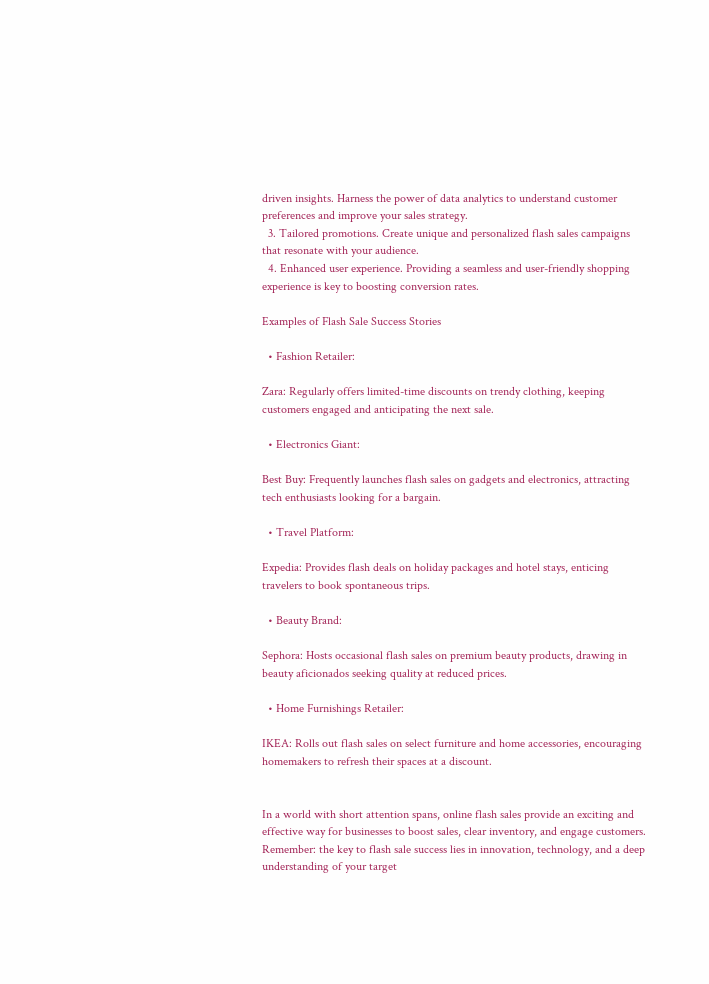driven insights. Harness the power of data analytics to understand customer preferences and improve your sales strategy.
  3. Tailored promotions. Create unique and personalized flash sales campaigns that resonate with your audience.
  4. Enhanced user experience. Providing a seamless and user-friendly shopping experience is key to boosting conversion rates.

Examples of Flash Sale Success Stories

  • Fashion Retailer:

Zara: Regularly offers limited-time discounts on trendy clothing, keeping customers engaged and anticipating the next sale.

  • Electronics Giant:

Best Buy: Frequently launches flash sales on gadgets and electronics, attracting tech enthusiasts looking for a bargain.

  • Travel Platform:

Expedia: Provides flash deals on holiday packages and hotel stays, enticing travelers to book spontaneous trips.

  • Beauty Brand:

Sephora: Hosts occasional flash sales on premium beauty products, drawing in beauty aficionados seeking quality at reduced prices.

  • Home Furnishings Retailer:

IKEA: Rolls out flash sales on select furniture and home accessories, encouraging homemakers to refresh their spaces at a discount.


In a world with short attention spans, online flash sales provide an exciting and effective way for businesses to boost sales, clear inventory, and engage customers. Remember: the key to flash sale success lies in innovation, technology, and a deep understanding of your target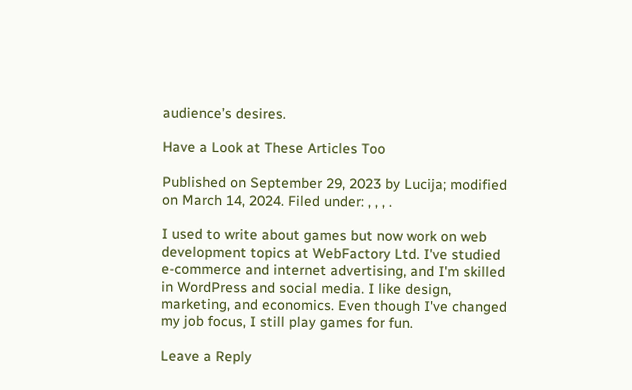audience’s desires.

Have a Look at These Articles Too

Published on September 29, 2023 by Lucija; modified on March 14, 2024. Filed under: , , , .

I used to write about games but now work on web development topics at WebFactory Ltd. I've studied e-commerce and internet advertising, and I'm skilled in WordPress and social media. I like design, marketing, and economics. Even though I've changed my job focus, I still play games for fun.

Leave a Reply